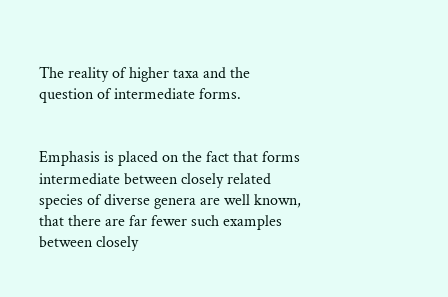The reality of higher taxa and the question of intermediate forms.


Emphasis is placed on the fact that forms intermediate between closely related species of diverse genera are well known, that there are far fewer such examples between closely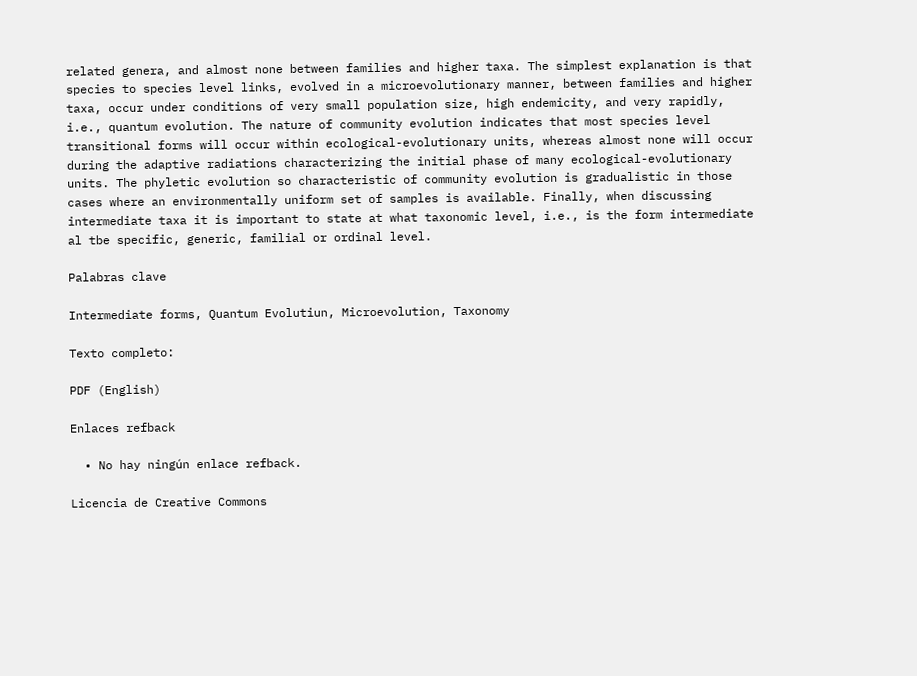related genera, and almost none between families and higher taxa. The simplest explanation is that species to species level links, evolved in a microevolutionary manner, between families and higher taxa, occur under conditions of very small population size, high endemicity, and very rapidly, i.e., quantum evolution. The nature of community evolution indicates that most species level transitional forms will occur within ecological-evolutionary units, whereas almost none will occur during the adaptive radiations characterizing the initial phase of many ecological-evolutionary units. The phyletic evolution so characteristic of community evolution is gradualistic in those cases where an environmentally uniform set of samples is available. Finally, when discussing intermediate taxa it is important to state at what taxonomic level, i.e., is the form intermediate al tbe specific, generic, familial or ordinal level.

Palabras clave

Intermediate forms, Quantum Evolutiun, Microevolution, Taxonomy

Texto completo:

PDF (English)

Enlaces refback

  • No hay ningún enlace refback.

Licencia de Creative Commons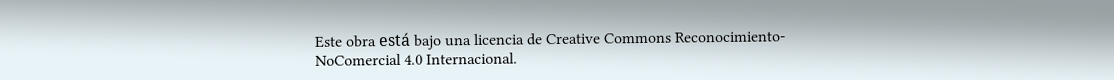Este obra está bajo una licencia de Creative Commons Reconocimiento-NoComercial 4.0 Internacional.